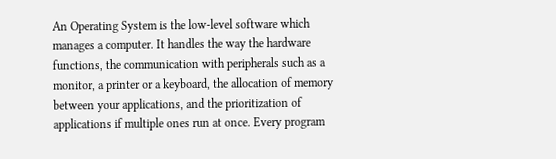An Operating System is the low-level software which manages a computer. It handles the way the hardware functions, the communication with peripherals such as a monitor, a printer or a keyboard, the allocation of memory between your applications, and the prioritization of applications if multiple ones run at once. Every program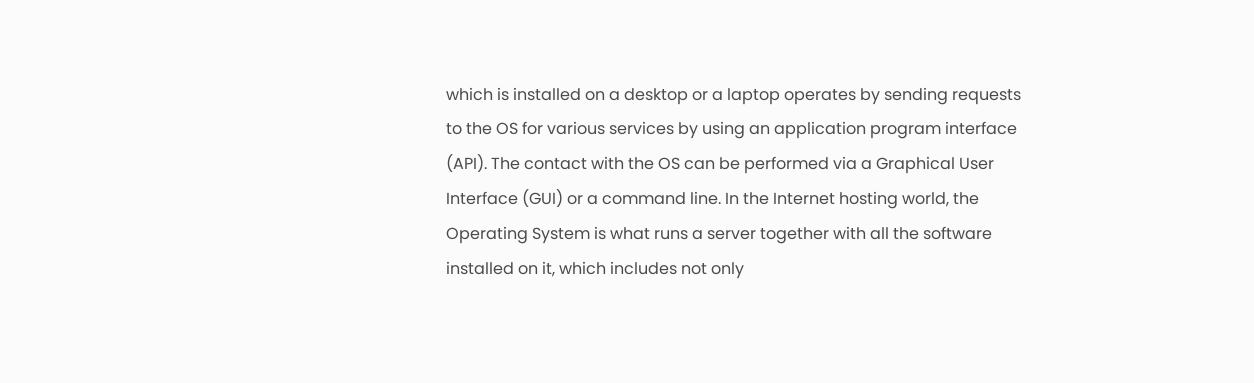which is installed on a desktop or a laptop operates by sending requests to the OS for various services by using an application program interface (API). The contact with the OS can be performed via a Graphical User Interface (GUI) or a command line. In the Internet hosting world, the Operating System is what runs a server together with all the software installed on it, which includes not only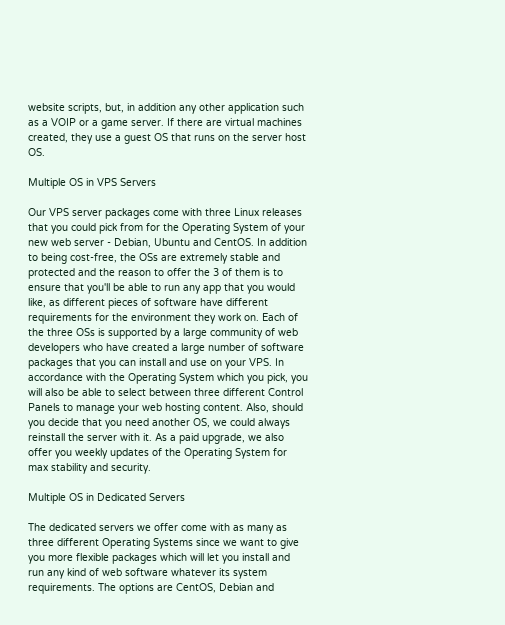website scripts, but, in addition any other application such as a VOIP or a game server. If there are virtual machines created, they use a guest OS that runs on the server host OS.

Multiple OS in VPS Servers

Our VPS server packages come with three Linux releases that you could pick from for the Operating System of your new web server - Debian, Ubuntu and CentOS. In addition to being cost-free, the OSs are extremely stable and protected and the reason to offer the 3 of them is to ensure that you'll be able to run any app that you would like, as different pieces of software have different requirements for the environment they work on. Each of the three OSs is supported by a large community of web developers who have created a large number of software packages that you can install and use on your VPS. In accordance with the Operating System which you pick, you will also be able to select between three different Control Panels to manage your web hosting content. Also, should you decide that you need another OS, we could always reinstall the server with it. As a paid upgrade, we also offer you weekly updates of the Operating System for max stability and security.

Multiple OS in Dedicated Servers

The dedicated servers we offer come with as many as three different Operating Systems since we want to give you more flexible packages which will let you install and run any kind of web software whatever its system requirements. The options are CentOS, Debian and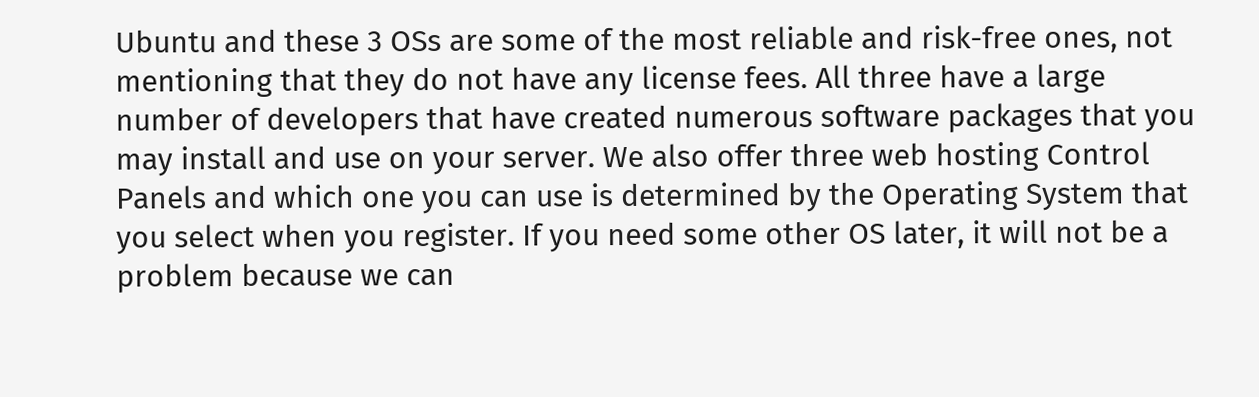Ubuntu and these 3 OSs are some of the most reliable and risk-free ones, not mentioning that they do not have any license fees. All three have a large number of developers that have created numerous software packages that you may install and use on your server. We also offer three web hosting Control Panels and which one you can use is determined by the Operating System that you select when you register. If you need some other OS later, it will not be a problem because we can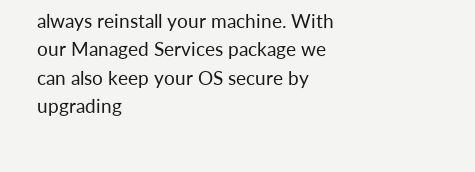always reinstall your machine. With our Managed Services package we can also keep your OS secure by upgrading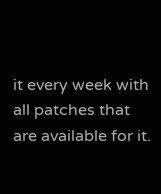it every week with all patches that are available for it.